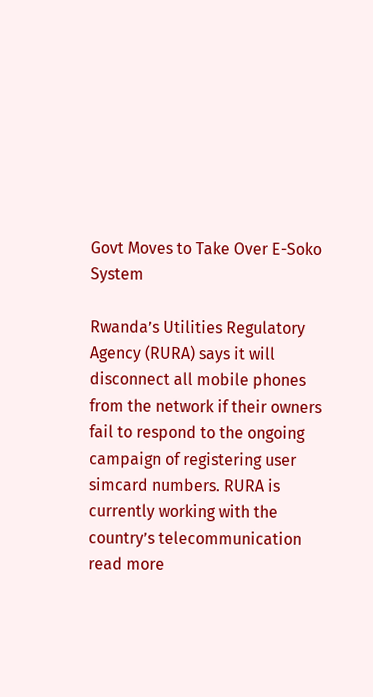Govt Moves to Take Over E-Soko System

Rwanda’s Utilities Regulatory Agency (RURA) says it will disconnect all mobile phones from the network if their owners fail to respond to the ongoing campaign of registering user simcard numbers. RURA is currently working with the country’s telecommunication read more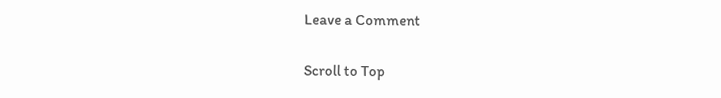Leave a Comment

Scroll to Top